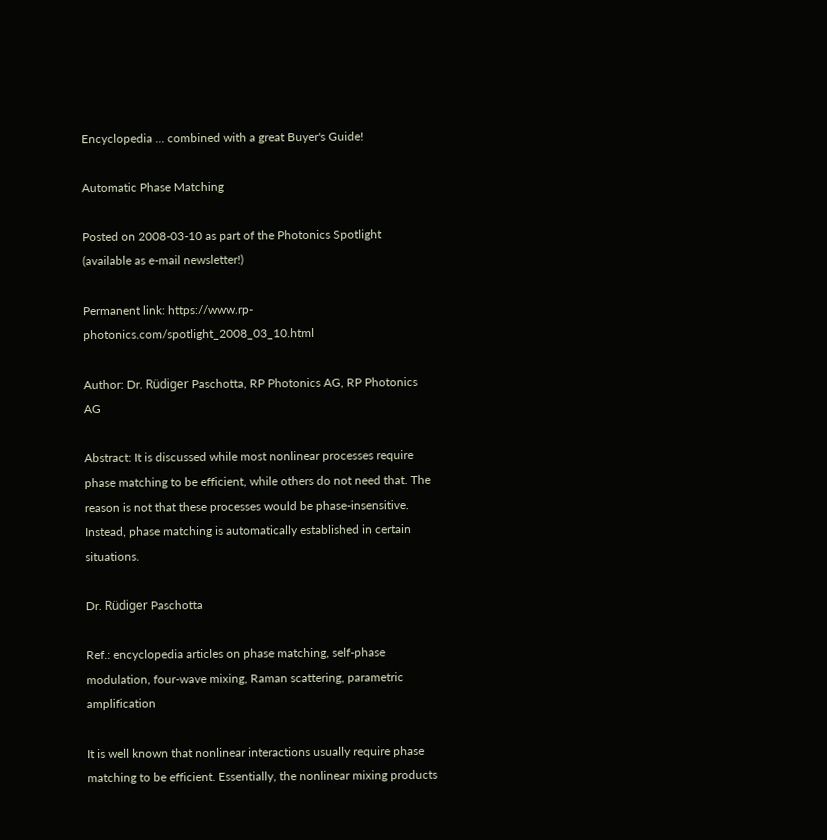Encyclopedia … combined with a great Buyer's Guide!

Automatic Phase Matching

Posted on 2008-03-10 as part of the Photonics Spotlight (available as e-mail newsletter!)

Permanent link: https://www.rp-photonics.com/spotlight_2008_03_10.html

Author: Dr. Rüdiger Paschotta, RP Photonics AG, RP Photonics AG

Abstract: It is discussed while most nonlinear processes require phase matching to be efficient, while others do not need that. The reason is not that these processes would be phase-insensitive. Instead, phase matching is automatically established in certain situations.

Dr. Rüdiger Paschotta

Ref.: encyclopedia articles on phase matching, self-phase modulation, four-wave mixing, Raman scattering, parametric amplification

It is well known that nonlinear interactions usually require phase matching to be efficient. Essentially, the nonlinear mixing products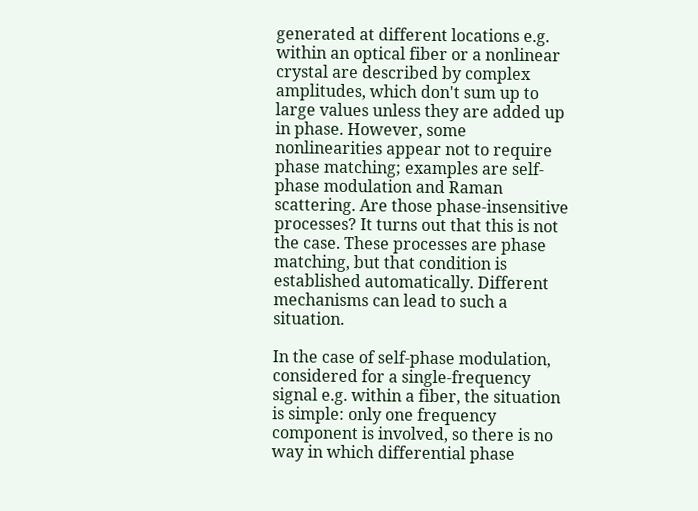generated at different locations e.g. within an optical fiber or a nonlinear crystal are described by complex amplitudes, which don't sum up to large values unless they are added up in phase. However, some nonlinearities appear not to require phase matching; examples are self-phase modulation and Raman scattering. Are those phase-insensitive processes? It turns out that this is not the case. These processes are phase matching, but that condition is established automatically. Different mechanisms can lead to such a situation.

In the case of self-phase modulation, considered for a single-frequency signal e.g. within a fiber, the situation is simple: only one frequency component is involved, so there is no way in which differential phase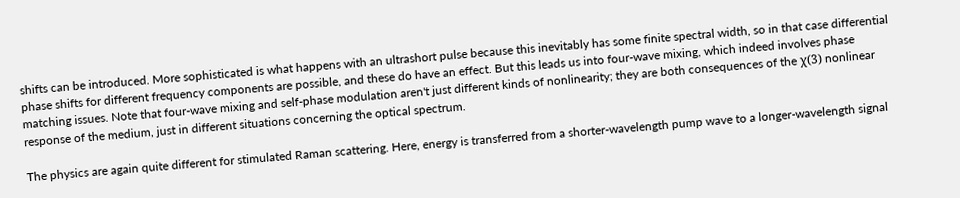shifts can be introduced. More sophisticated is what happens with an ultrashort pulse because this inevitably has some finite spectral width, so in that case differential phase shifts for different frequency components are possible, and these do have an effect. But this leads us into four-wave mixing, which indeed involves phase matching issues. Note that four-wave mixing and self-phase modulation aren't just different kinds of nonlinearity; they are both consequences of the χ(3) nonlinear response of the medium, just in different situations concerning the optical spectrum.

The physics are again quite different for stimulated Raman scattering. Here, energy is transferred from a shorter-wavelength pump wave to a longer-wavelength signal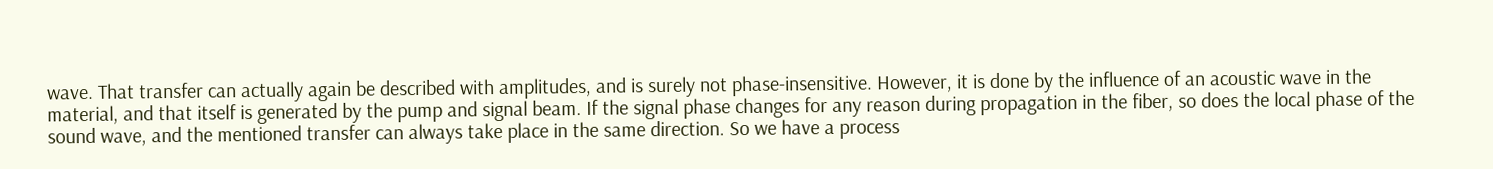wave. That transfer can actually again be described with amplitudes, and is surely not phase-insensitive. However, it is done by the influence of an acoustic wave in the material, and that itself is generated by the pump and signal beam. If the signal phase changes for any reason during propagation in the fiber, so does the local phase of the sound wave, and the mentioned transfer can always take place in the same direction. So we have a process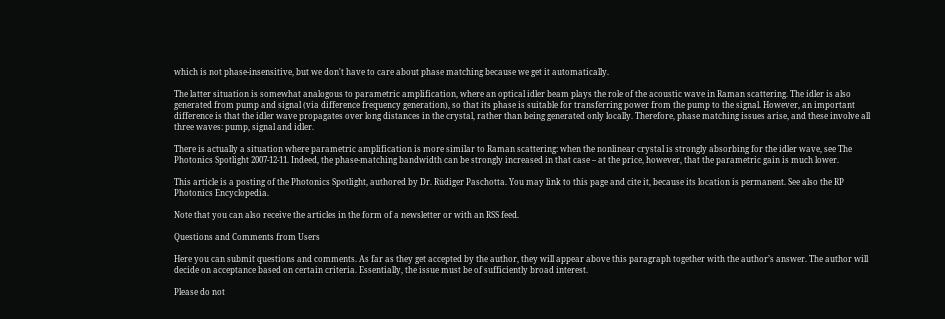which is not phase-insensitive, but we don't have to care about phase matching because we get it automatically.

The latter situation is somewhat analogous to parametric amplification, where an optical idler beam plays the role of the acoustic wave in Raman scattering. The idler is also generated from pump and signal (via difference frequency generation), so that its phase is suitable for transferring power from the pump to the signal. However, an important difference is that the idler wave propagates over long distances in the crystal, rather than being generated only locally. Therefore, phase matching issues arise, and these involve all three waves: pump, signal and idler.

There is actually a situation where parametric amplification is more similar to Raman scattering: when the nonlinear crystal is strongly absorbing for the idler wave, see The Photonics Spotlight 2007-12-11. Indeed, the phase-matching bandwidth can be strongly increased in that case – at the price, however, that the parametric gain is much lower.

This article is a posting of the Photonics Spotlight, authored by Dr. Rüdiger Paschotta. You may link to this page and cite it, because its location is permanent. See also the RP Photonics Encyclopedia.

Note that you can also receive the articles in the form of a newsletter or with an RSS feed.

Questions and Comments from Users

Here you can submit questions and comments. As far as they get accepted by the author, they will appear above this paragraph together with the author’s answer. The author will decide on acceptance based on certain criteria. Essentially, the issue must be of sufficiently broad interest.

Please do not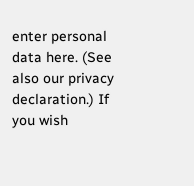enter personal data here. (See also our privacy declaration.) If you wish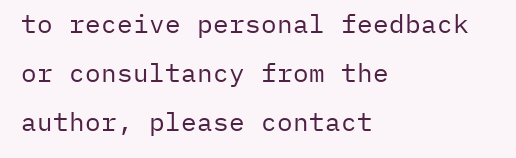to receive personal feedback or consultancy from the author, please contact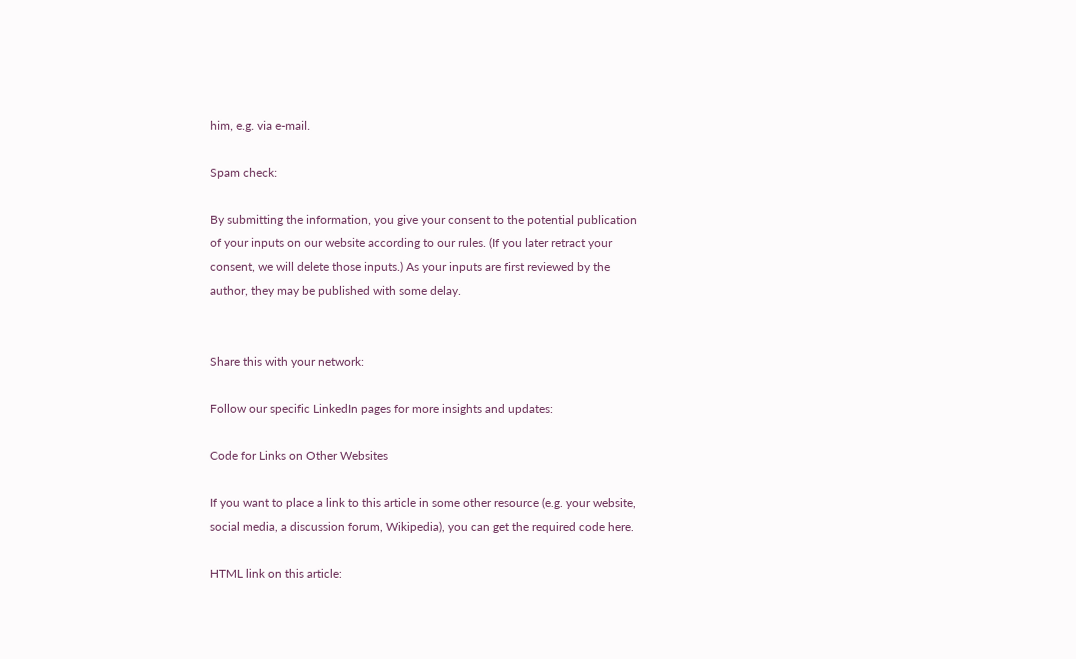him, e.g. via e-mail.

Spam check:

By submitting the information, you give your consent to the potential publication of your inputs on our website according to our rules. (If you later retract your consent, we will delete those inputs.) As your inputs are first reviewed by the author, they may be published with some delay.


Share this with your network:

Follow our specific LinkedIn pages for more insights and updates:

Code for Links on Other Websites

If you want to place a link to this article in some other resource (e.g. your website, social media, a discussion forum, Wikipedia), you can get the required code here.

HTML link on this article: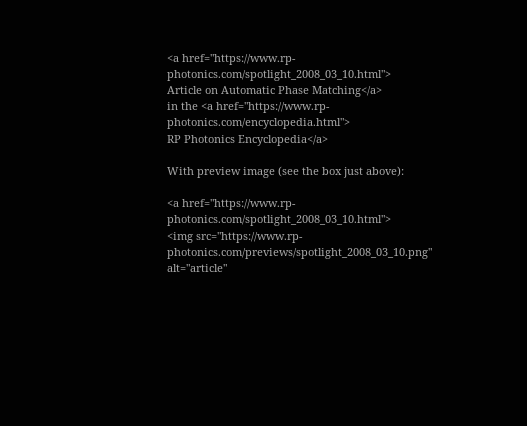<a href="https://www.rp-photonics.com/spotlight_2008_03_10.html">
Article on Automatic Phase Matching</a>
in the <a href="https://www.rp-photonics.com/encyclopedia.html">
RP Photonics Encyclopedia</a>

With preview image (see the box just above):

<a href="https://www.rp-photonics.com/spotlight_2008_03_10.html">
<img src="https://www.rp-photonics.com/previews/spotlight_2008_03_10.png"
alt="article"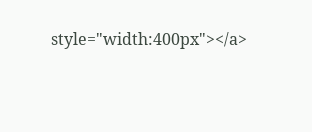style="width:400px"></a>